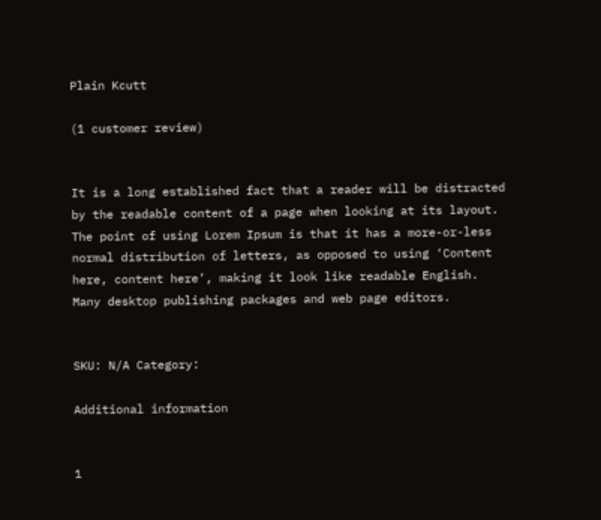Plain Kcutt

(1 customer review)


It is a long established fact that a reader will be distracted by the readable content of a page when looking at its layout. The point of using Lorem Ipsum is that it has a more-or-less normal distribution of letters, as opposed to using ‘Content here, content here’, making it look like readable English. Many desktop publishing packages and web page editors.


SKU: N/A Category:

Additional information


1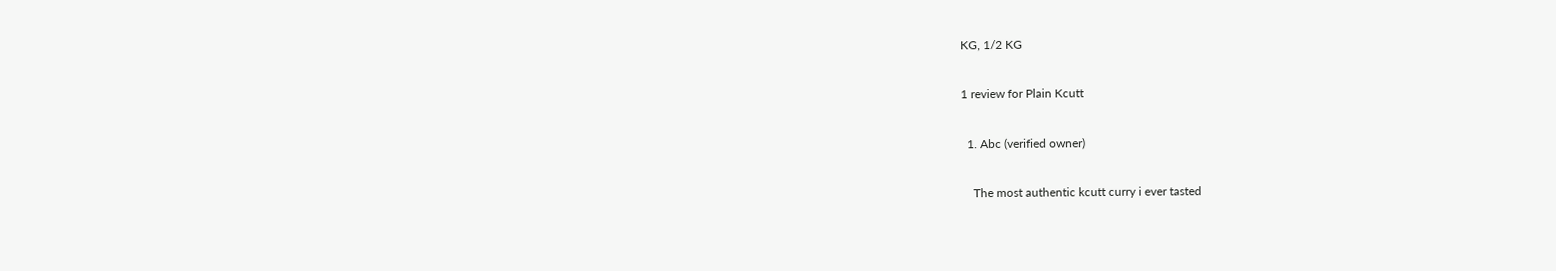KG, 1/2 KG

1 review for Plain Kcutt

  1. Abc (verified owner)

    The most authentic kcutt curry i ever tasted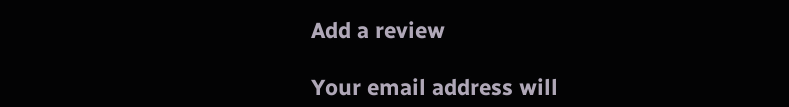Add a review

Your email address will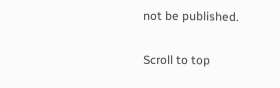not be published.

Scroll to top